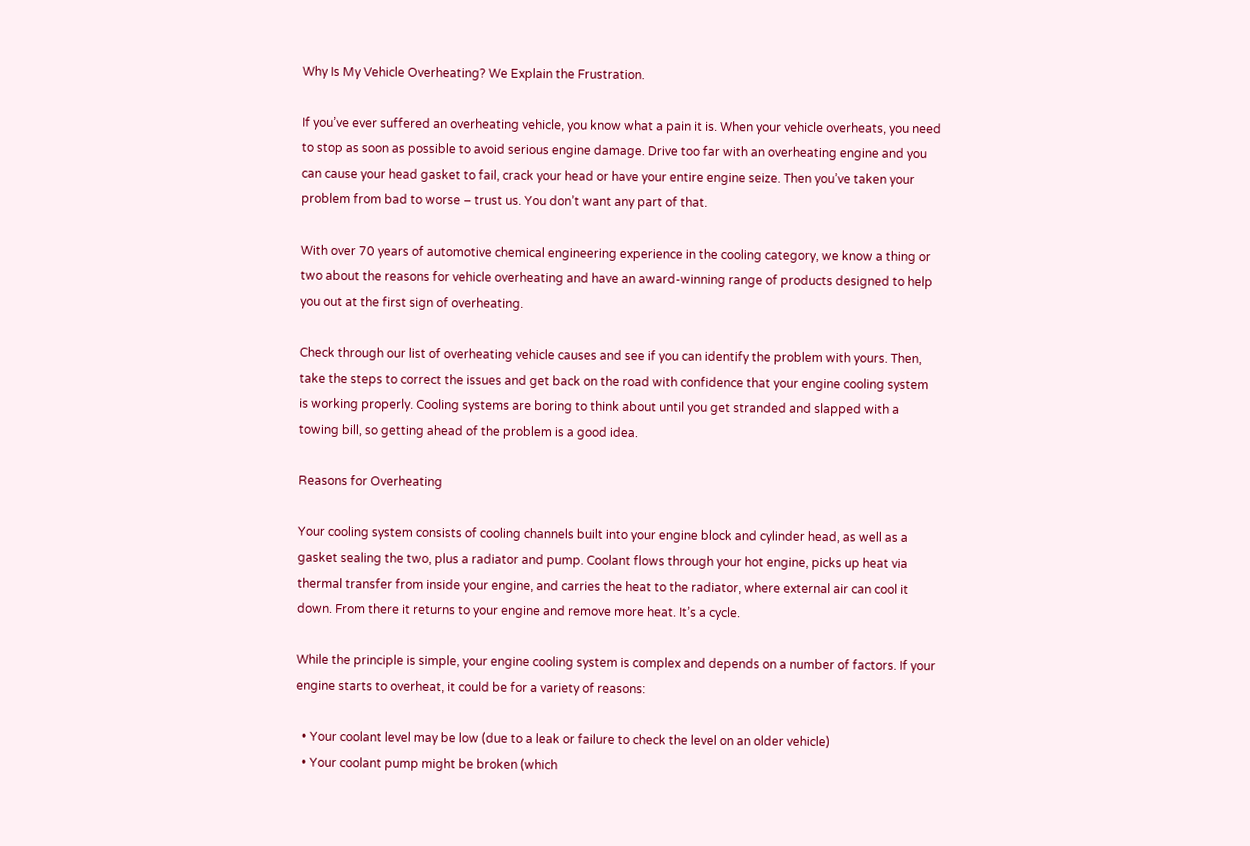Why Is My Vehicle Overheating? We Explain the Frustration.

If you’ve ever suffered an overheating vehicle, you know what a pain it is. When your vehicle overheats, you need to stop as soon as possible to avoid serious engine damage. Drive too far with an overheating engine and you can cause your head gasket to fail, crack your head or have your entire engine seize. Then you’ve taken your problem from bad to worse – trust us. You don’t want any part of that.

With over 70 years of automotive chemical engineering experience in the cooling category, we know a thing or two about the reasons for vehicle overheating and have an award-winning range of products designed to help you out at the first sign of overheating.

Check through our list of overheating vehicle causes and see if you can identify the problem with yours. Then, take the steps to correct the issues and get back on the road with confidence that your engine cooling system is working properly. Cooling systems are boring to think about until you get stranded and slapped with a towing bill, so getting ahead of the problem is a good idea.

Reasons for Overheating

Your cooling system consists of cooling channels built into your engine block and cylinder head, as well as a gasket sealing the two, plus a radiator and pump. Coolant flows through your hot engine, picks up heat via thermal transfer from inside your engine, and carries the heat to the radiator, where external air can cool it down. From there it returns to your engine and remove more heat. It’s a cycle.

While the principle is simple, your engine cooling system is complex and depends on a number of factors. If your engine starts to overheat, it could be for a variety of reasons:

  • Your coolant level may be low (due to a leak or failure to check the level on an older vehicle)
  • Your coolant pump might be broken (which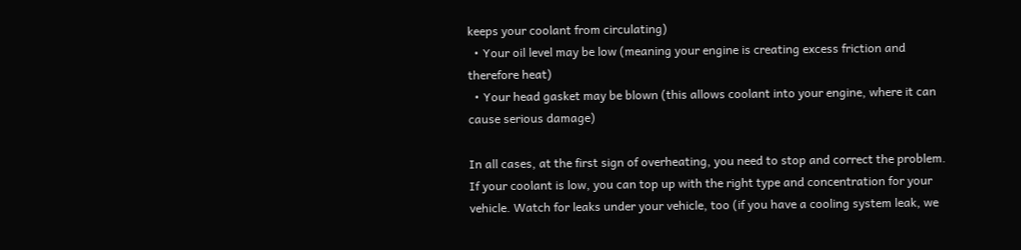keeps your coolant from circulating)
  • Your oil level may be low (meaning your engine is creating excess friction and therefore heat)
  • Your head gasket may be blown (this allows coolant into your engine, where it can cause serious damage)

In all cases, at the first sign of overheating, you need to stop and correct the problem. If your coolant is low, you can top up with the right type and concentration for your vehicle. Watch for leaks under your vehicle, too (if you have a cooling system leak, we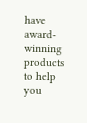have award-winning products to help you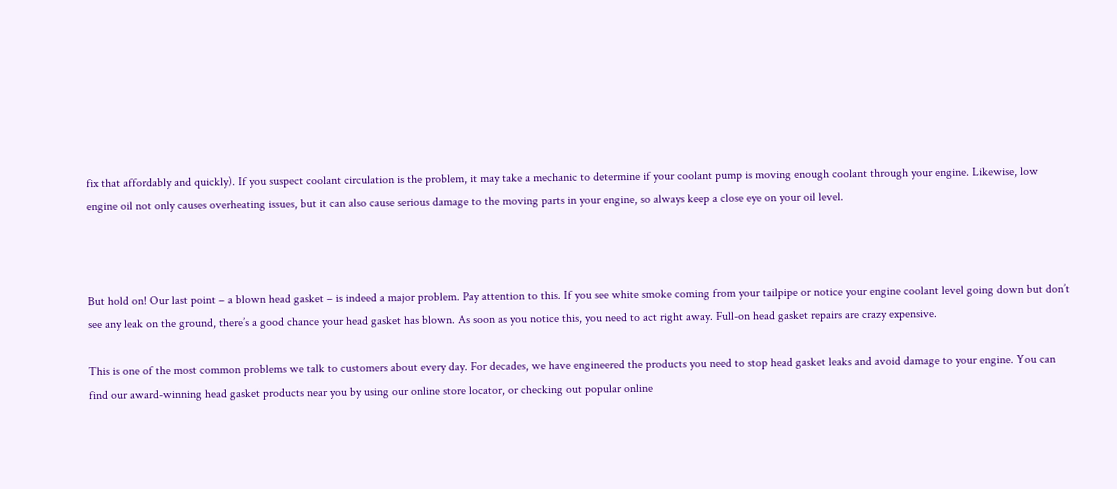fix that affordably and quickly). If you suspect coolant circulation is the problem, it may take a mechanic to determine if your coolant pump is moving enough coolant through your engine. Likewise, low engine oil not only causes overheating issues, but it can also cause serious damage to the moving parts in your engine, so always keep a close eye on your oil level.



But hold on! Our last point – a blown head gasket – is indeed a major problem. Pay attention to this. If you see white smoke coming from your tailpipe or notice your engine coolant level going down but don’t see any leak on the ground, there’s a good chance your head gasket has blown. As soon as you notice this, you need to act right away. Full-on head gasket repairs are crazy expensive.

This is one of the most common problems we talk to customers about every day. For decades, we have engineered the products you need to stop head gasket leaks and avoid damage to your engine. You can find our award-winning head gasket products near you by using our online store locator, or checking out popular online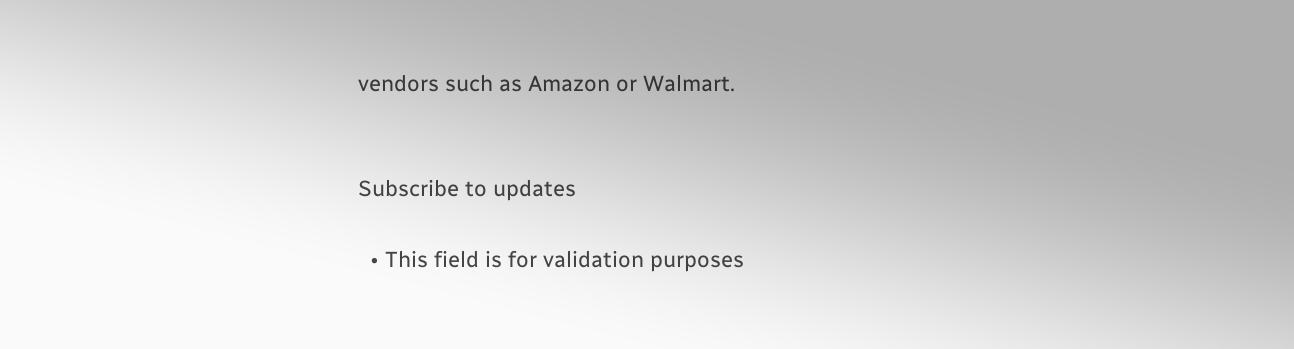vendors such as Amazon or Walmart.


Subscribe to updates

  • This field is for validation purposes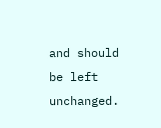and should be left unchanged.